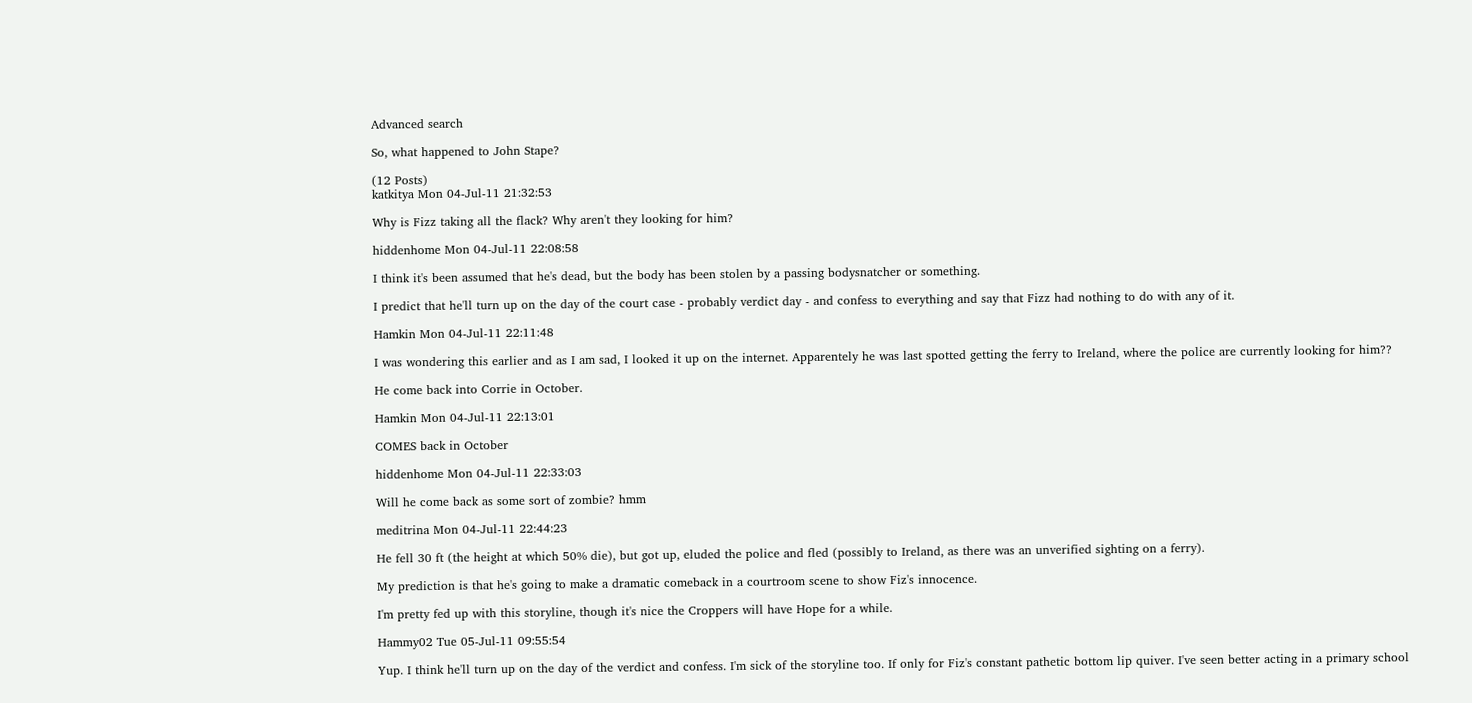Advanced search

So, what happened to John Stape?

(12 Posts)
katkitya Mon 04-Jul-11 21:32:53

Why is Fizz taking all the flack? Why aren't they looking for him?

hiddenhome Mon 04-Jul-11 22:08:58

I think it's been assumed that he's dead, but the body has been stolen by a passing bodysnatcher or something.

I predict that he'll turn up on the day of the court case - probably verdict day - and confess to everything and say that Fizz had nothing to do with any of it.

Hamkin Mon 04-Jul-11 22:11:48

I was wondering this earlier and as I am sad, I looked it up on the internet. Apparentely he was last spotted getting the ferry to Ireland, where the police are currently looking for him??

He come back into Corrie in October.

Hamkin Mon 04-Jul-11 22:13:01

COMES back in October

hiddenhome Mon 04-Jul-11 22:33:03

Will he come back as some sort of zombie? hmm

meditrina Mon 04-Jul-11 22:44:23

He fell 30 ft (the height at which 50% die), but got up, eluded the police and fled (possibly to Ireland, as there was an unverified sighting on a ferry).

My prediction is that he's going to make a dramatic comeback in a courtroom scene to show Fiz's innocence.

I'm pretty fed up with this storyline, though it's nice the Croppers will have Hope for a while.

Hammy02 Tue 05-Jul-11 09:55:54

Yup. I think he'll turn up on the day of the verdict and confess. I'm sick of the storyline too. If only for Fiz's constant pathetic bottom lip quiver. I've seen better acting in a primary school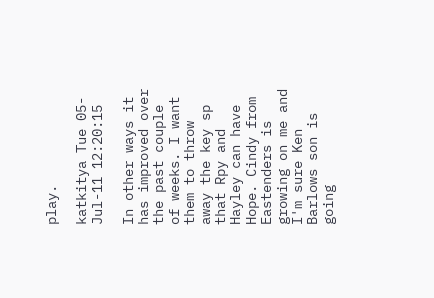play.

katkitya Tue 05-Jul-11 12:20:15

In other ways it has improved over the past couple of weeks. I want them to throw away the key sp that Rpy and Hayley can have Hope. Cindy from Eastenders is growing on me and I'm sure Ken Barlows son is going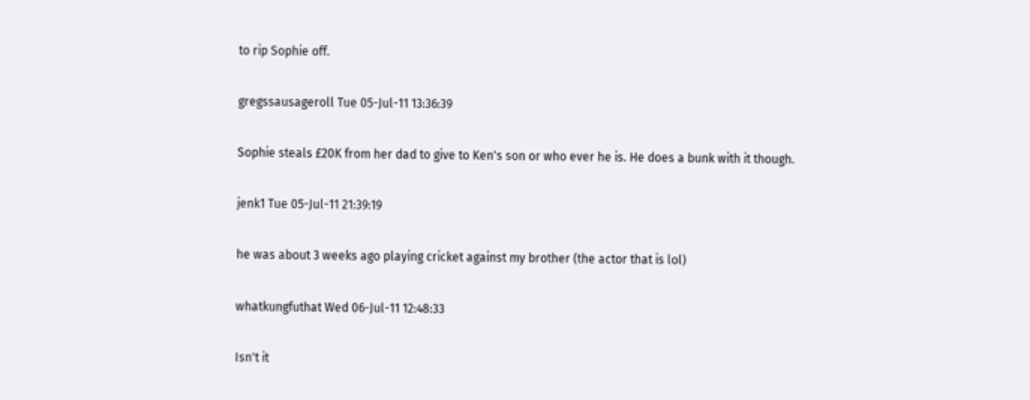to rip Sophie off.

gregssausageroll Tue 05-Jul-11 13:36:39

Sophie steals £20K from her dad to give to Ken's son or who ever he is. He does a bunk with it though.

jenk1 Tue 05-Jul-11 21:39:19

he was about 3 weeks ago playing cricket against my brother (the actor that is lol)

whatkungfuthat Wed 06-Jul-11 12:48:33

Isn't it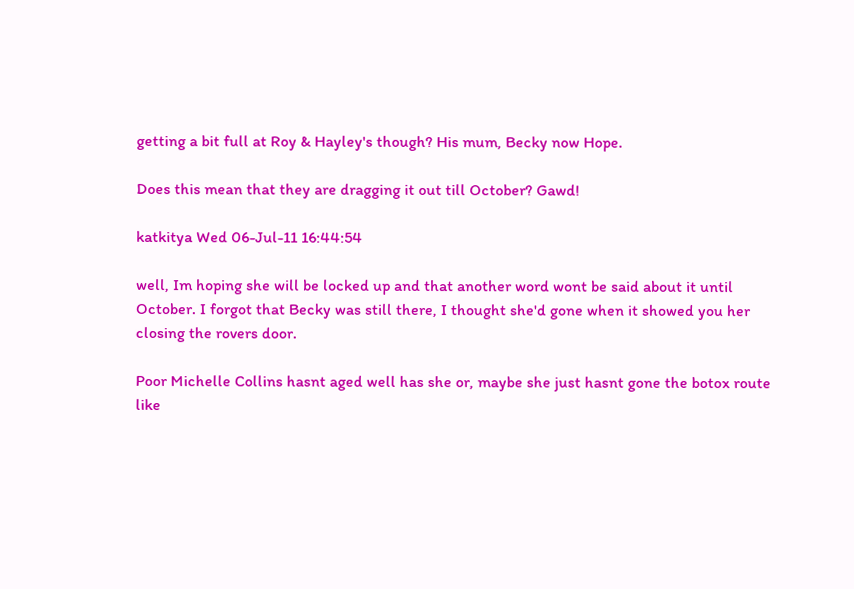getting a bit full at Roy & Hayley's though? His mum, Becky now Hope.

Does this mean that they are dragging it out till October? Gawd!

katkitya Wed 06-Jul-11 16:44:54

well, Im hoping she will be locked up and that another word wont be said about it until October. I forgot that Becky was still there, I thought she'd gone when it showed you her closing the rovers door.

Poor Michelle Collins hasnt aged well has she or, maybe she just hasnt gone the botox route like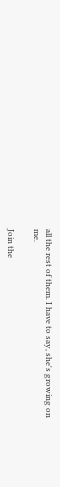all the rest of them. I have to say, she's growing on me.

Join the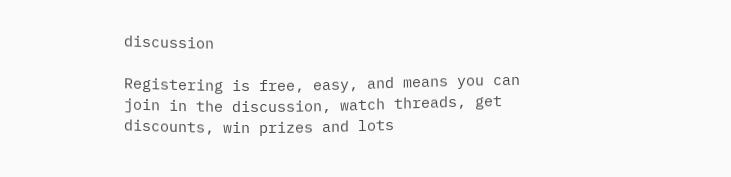discussion

Registering is free, easy, and means you can join in the discussion, watch threads, get discounts, win prizes and lots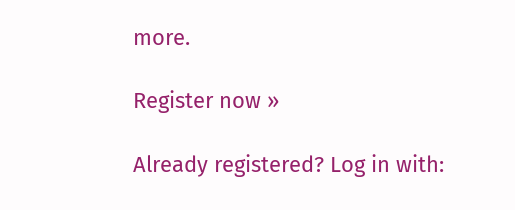more.

Register now »

Already registered? Log in with: